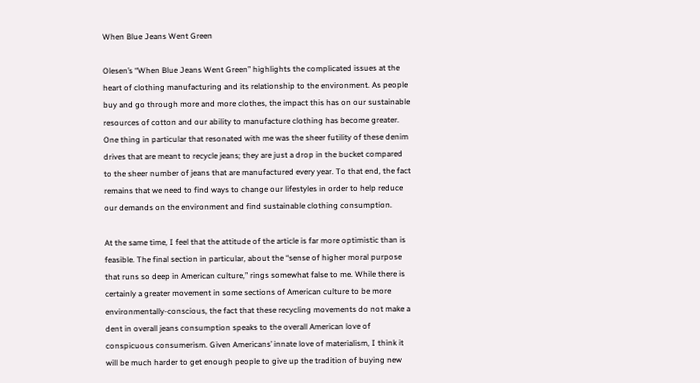When Blue Jeans Went Green

Olesen’s “When Blue Jeans Went Green” highlights the complicated issues at the heart of clothing manufacturing and its relationship to the environment. As people buy and go through more and more clothes, the impact this has on our sustainable resources of cotton and our ability to manufacture clothing has become greater. One thing in particular that resonated with me was the sheer futility of these denim drives that are meant to recycle jeans; they are just a drop in the bucket compared to the sheer number of jeans that are manufactured every year. To that end, the fact remains that we need to find ways to change our lifestyles in order to help reduce our demands on the environment and find sustainable clothing consumption.

At the same time, I feel that the attitude of the article is far more optimistic than is feasible. The final section in particular, about the “sense of higher moral purpose that runs so deep in American culture,” rings somewhat false to me. While there is certainly a greater movement in some sections of American culture to be more environmentally-conscious, the fact that these recycling movements do not make a dent in overall jeans consumption speaks to the overall American love of conspicuous consumerism. Given Americans’ innate love of materialism, I think it will be much harder to get enough people to give up the tradition of buying new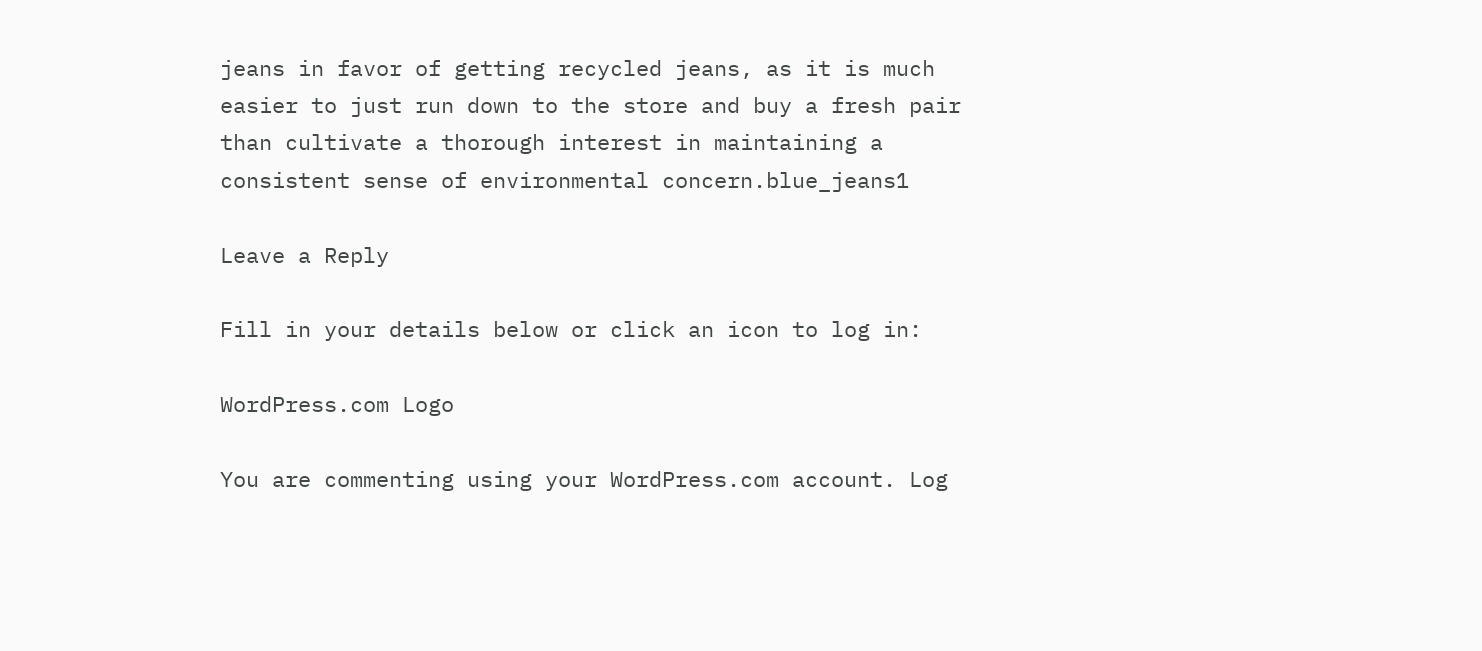jeans in favor of getting recycled jeans, as it is much easier to just run down to the store and buy a fresh pair than cultivate a thorough interest in maintaining a consistent sense of environmental concern.blue_jeans1

Leave a Reply

Fill in your details below or click an icon to log in:

WordPress.com Logo

You are commenting using your WordPress.com account. Log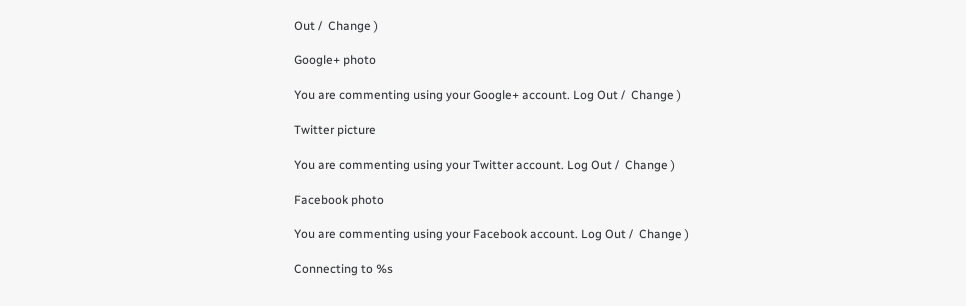Out /  Change )

Google+ photo

You are commenting using your Google+ account. Log Out /  Change )

Twitter picture

You are commenting using your Twitter account. Log Out /  Change )

Facebook photo

You are commenting using your Facebook account. Log Out /  Change )

Connecting to %s